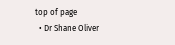top of page
  • Dr Shane Oliver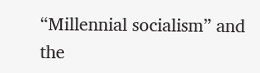“Millennial socialism” and the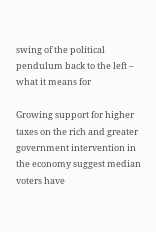swing of the political pendulum back to the left – what it means for

Growing support for higher taxes on the rich and greater government intervention in the economy suggest median voters have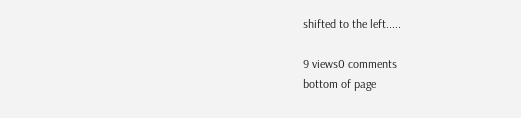shifted to the left.....

9 views0 comments
bottom of page